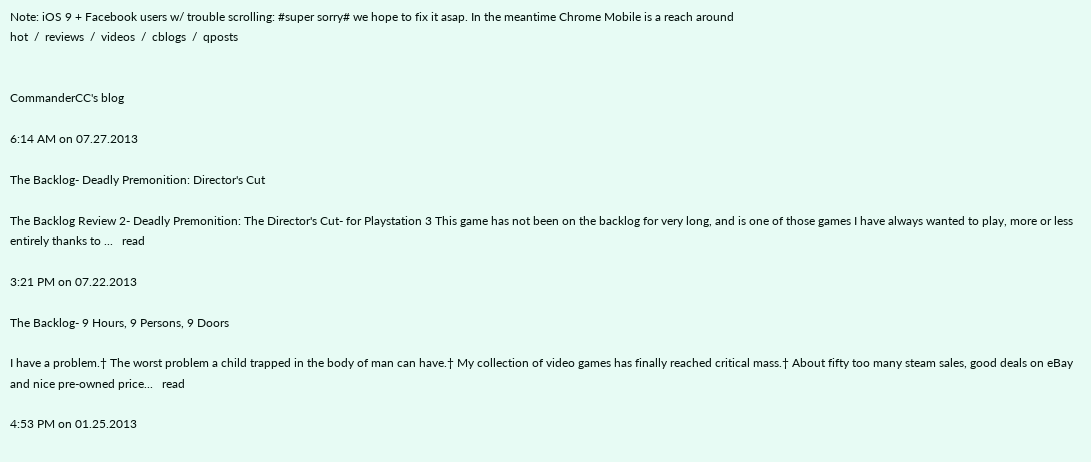Note: iOS 9 + Facebook users w/ trouble scrolling: #super sorry# we hope to fix it asap. In the meantime Chrome Mobile is a reach around
hot  /  reviews  /  videos  /  cblogs  /  qposts


CommanderCC's blog

6:14 AM on 07.27.2013

The Backlog- Deadly Premonition: Director's Cut

The Backlog Review 2- Deadly Premonition: The Director's Cut- for Playstation 3 This game has not been on the backlog for very long, and is one of those games I have always wanted to play, more or less entirely thanks to ...   read

3:21 PM on 07.22.2013

The Backlog- 9 Hours, 9 Persons, 9 Doors

I have a problem.† The worst problem a child trapped in the body of man can have.† My collection of video games has finally reached critical mass.† About fifty too many steam sales, good deals on eBay and nice pre-owned price...   read

4:53 PM on 01.25.2013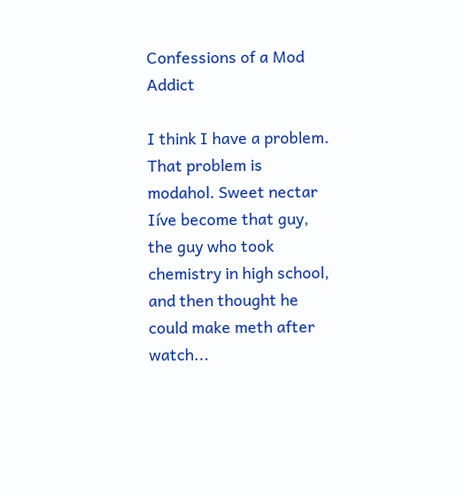Confessions of a Mod Addict

I think I have a problem. That problem is modahol. Sweet nectar Iíve become that guy, the guy who took chemistry in high school, and then thought he could make meth after watch...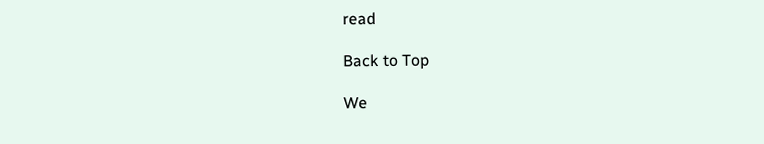read

Back to Top

We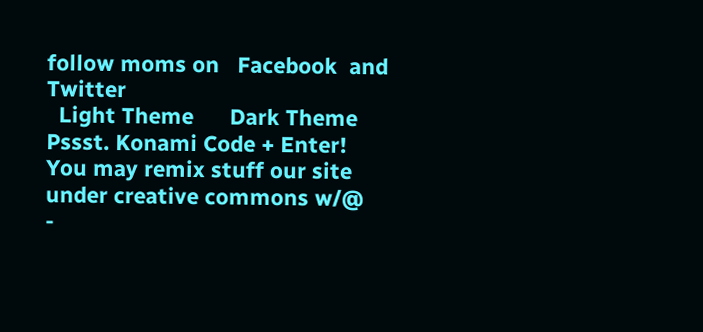follow moms on   Facebook  and   Twitter
  Light Theme      Dark Theme
Pssst. Konami Code + Enter!
You may remix stuff our site under creative commons w/@
-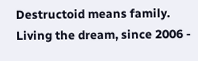Destructoid means family. Living the dream, since 2006 -